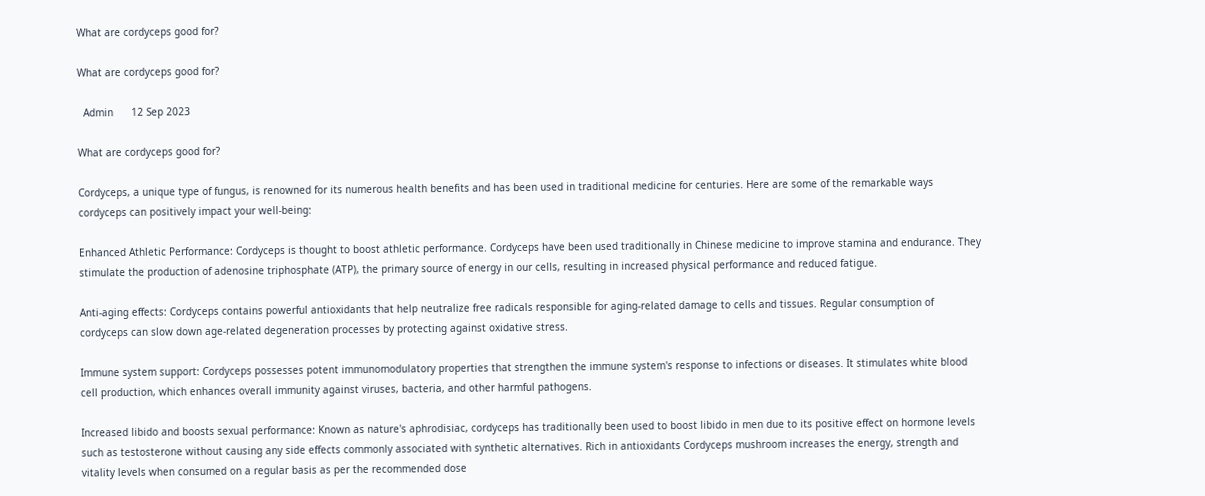What are cordyceps good for?

What are cordyceps good for?

  Admin      12 Sep 2023

What are cordyceps good for?

Cordyceps, a unique type of fungus, is renowned for its numerous health benefits and has been used in traditional medicine for centuries. Here are some of the remarkable ways cordyceps can positively impact your well-being:

Enhanced Athletic Performance: Cordyceps is thought to boost athletic performance. Cordyceps have been used traditionally in Chinese medicine to improve stamina and endurance. They stimulate the production of adenosine triphosphate (ATP), the primary source of energy in our cells, resulting in increased physical performance and reduced fatigue.

Anti-aging effects: Cordyceps contains powerful antioxidants that help neutralize free radicals responsible for aging-related damage to cells and tissues. Regular consumption of cordyceps can slow down age-related degeneration processes by protecting against oxidative stress.

Immune system support: Cordyceps possesses potent immunomodulatory properties that strengthen the immune system's response to infections or diseases. It stimulates white blood cell production, which enhances overall immunity against viruses, bacteria, and other harmful pathogens.

Increased libido and boosts sexual performance: Known as nature's aphrodisiac, cordyceps has traditionally been used to boost libido in men due to its positive effect on hormone levels such as testosterone without causing any side effects commonly associated with synthetic alternatives. Rich in antioxidants Cordyceps mushroom increases the energy, strength and vitality levels when consumed on a regular basis as per the recommended dose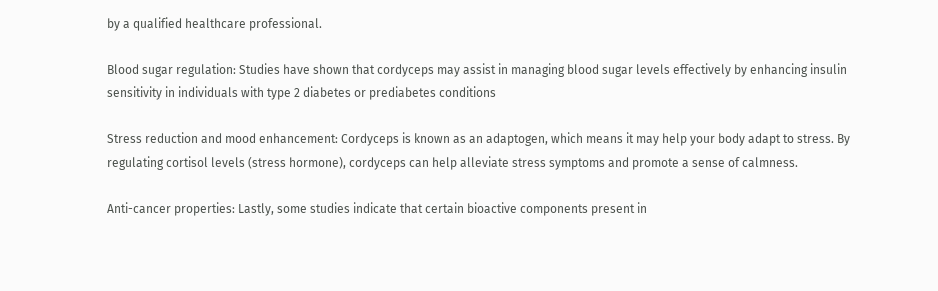by a qualified healthcare professional.

Blood sugar regulation: Studies have shown that cordyceps may assist in managing blood sugar levels effectively by enhancing insulin sensitivity in individuals with type 2 diabetes or prediabetes conditions

Stress reduction and mood enhancement: Cordyceps is known as an adaptogen, which means it may help your body adapt to stress. By regulating cortisol levels (stress hormone), cordyceps can help alleviate stress symptoms and promote a sense of calmness.

Anti-cancer properties: Lastly, some studies indicate that certain bioactive components present in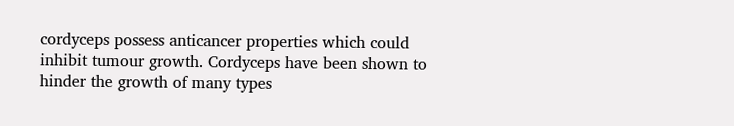cordyceps possess anticancer properties which could inhibit tumour growth. Cordyceps have been shown to hinder the growth of many types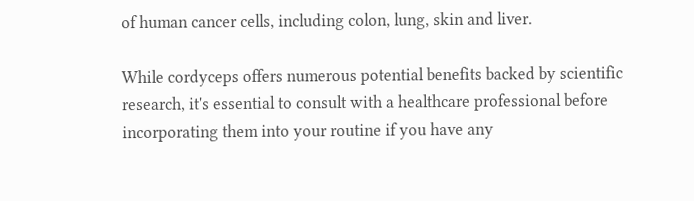of human cancer cells, including colon, lung, skin and liver.

While cordyceps offers numerous potential benefits backed by scientific research, it's essential to consult with a healthcare professional before incorporating them into your routine if you have any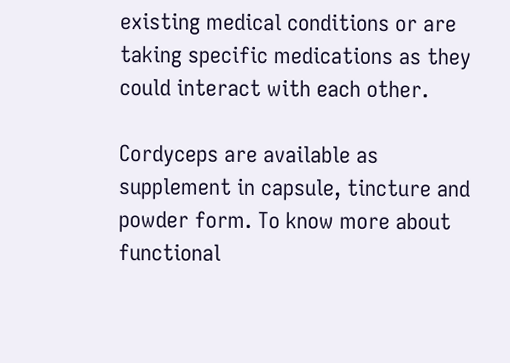existing medical conditions or are taking specific medications as they could interact with each other.

Cordyceps are available as supplement in capsule, tincture and powder form. To know more about functional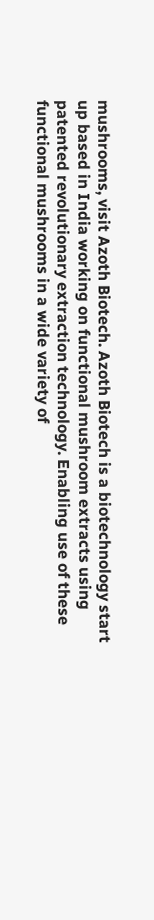mushrooms, visit Azoth Biotech. Azoth Biotech is a biotechnology start up based in India working on functional mushroom extracts using patented revolutionary extraction technology. Enabling use of these functional mushrooms in a wide variety of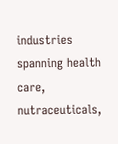industries spanning health care, nutraceuticals,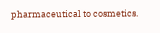pharmaceutical to cosmetics.